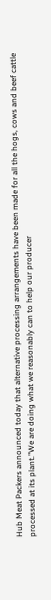Hub Meat Packers announced today that alternative processing arrangements have been made for all the hogs, cows and beef cattle processed at its plant."We are doing what we reasonably can to help our producer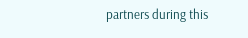partners during this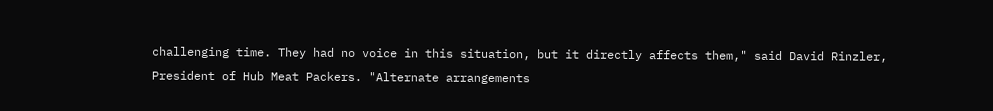challenging time. They had no voice in this situation, but it directly affects them," said David Rinzler, President of Hub Meat Packers. "Alternate arrangements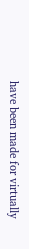have been made for virtually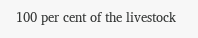100 per cent of the livestock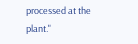processed at the plant."